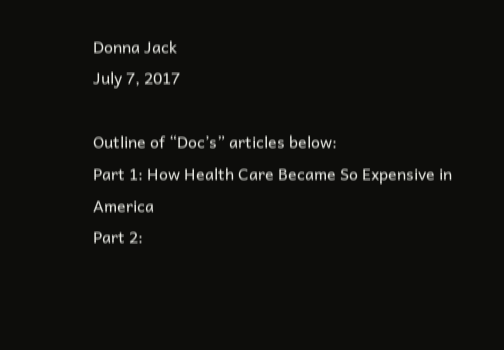Donna Jack
July 7, 2017

Outline of “Doc’s” articles below:
Part 1: How Health Care Became So Expensive in America
Part 2: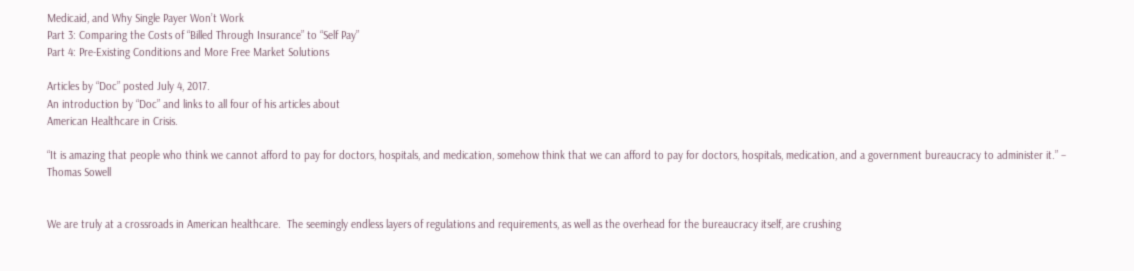Medicaid, and Why Single Payer Won’t Work
Part 3: Comparing the Costs of “Billed Through Insurance” to “Self Pay”
Part 4: Pre-Existing Conditions and More Free Market Solutions

Articles by “Doc” posted July 4, 2017.
An introduction by “Doc” and links to all four of his articles about
American Healthcare in Crisis.

“It is amazing that people who think we cannot afford to pay for doctors, hospitals, and medication, somehow think that we can afford to pay for doctors, hospitals, medication, and a government bureaucracy to administer it.” – Thomas Sowell


We are truly at a crossroads in American healthcare.  The seemingly endless layers of regulations and requirements, as well as the overhead for the bureaucracy itself, are crushing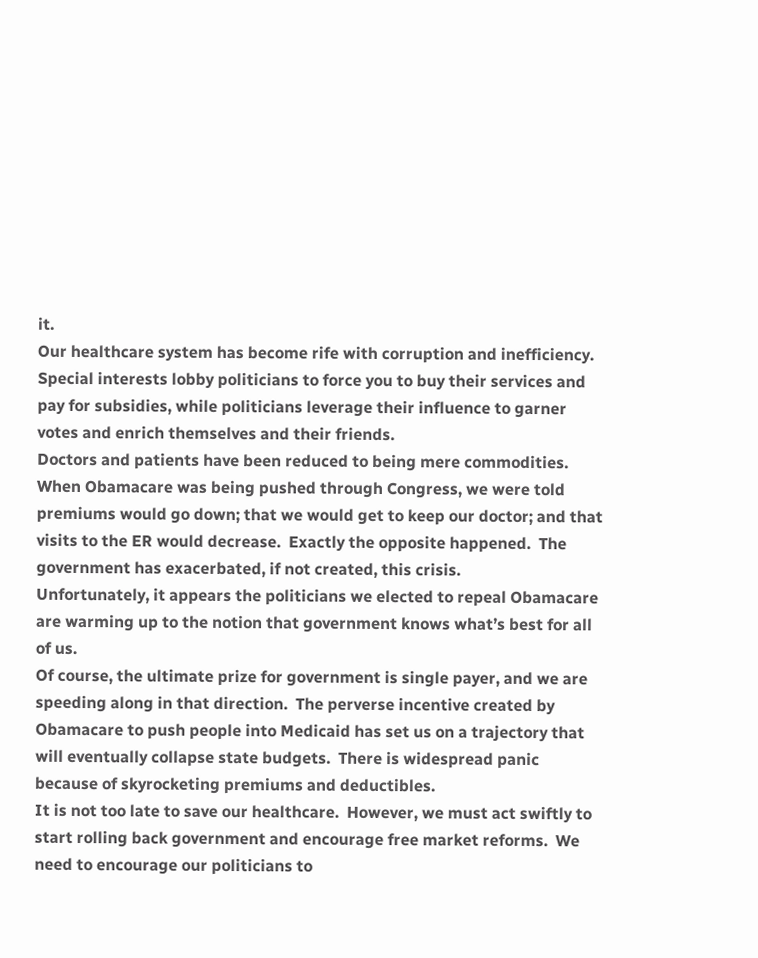it.
Our healthcare system has become rife with corruption and inefficiency.  Special interests lobby politicians to force you to buy their services and pay for subsidies, while politicians leverage their influence to garner votes and enrich themselves and their friends.
Doctors and patients have been reduced to being mere commodities.
When Obamacare was being pushed through Congress, we were told premiums would go down; that we would get to keep our doctor; and that visits to the ER would decrease.  Exactly the opposite happened.  The government has exacerbated, if not created, this crisis.
Unfortunately, it appears the politicians we elected to repeal Obamacare are warming up to the notion that government knows what’s best for all of us.
Of course, the ultimate prize for government is single payer, and we are speeding along in that direction.  The perverse incentive created by Obamacare to push people into Medicaid has set us on a trajectory that will eventually collapse state budgets.  There is widespread panic because of skyrocketing premiums and deductibles.
It is not too late to save our healthcare.  However, we must act swiftly to start rolling back government and encourage free market reforms.  We need to encourage our politicians to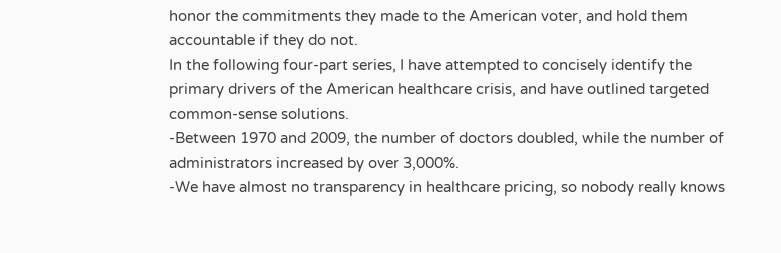honor the commitments they made to the American voter, and hold them accountable if they do not.
In the following four-part series, I have attempted to concisely identify the primary drivers of the American healthcare crisis, and have outlined targeted common-sense solutions.
-Between 1970 and 2009, the number of doctors doubled, while the number of administrators increased by over 3,000%.
-We have almost no transparency in healthcare pricing, so nobody really knows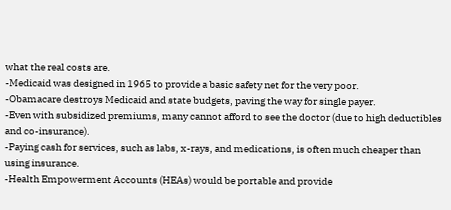what the real costs are.
-Medicaid was designed in 1965 to provide a basic safety net for the very poor.
-Obamacare destroys Medicaid and state budgets, paving the way for single payer.
-Even with subsidized premiums, many cannot afford to see the doctor (due to high deductibles and co-insurance).
-Paying cash for services, such as labs, x-rays, and medications, is often much cheaper than using insurance.
-Health Empowerment Accounts (HEAs) would be portable and provide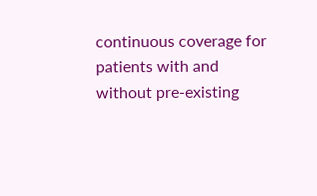continuous coverage for patients with and without pre-existing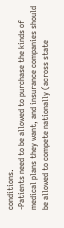conditions.
-Patients need to be allowed to purchase the kinds of medical plans they want, and insurance companies should be allowed to compete nationally (across state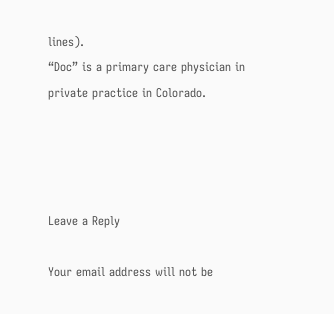lines).
“Doc” is a primary care physician in private practice in Colorado.




Leave a Reply

Your email address will not be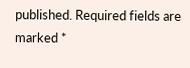published. Required fields are marked *